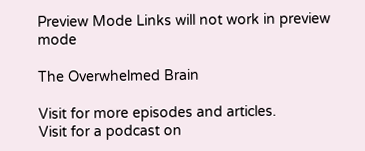Preview Mode Links will not work in preview mode

The Overwhelmed Brain

Visit for more episodes and articles.
Visit for a podcast on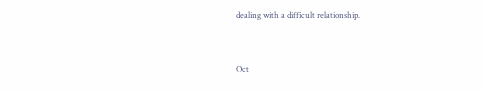dealing with a difficult relationship.


Oct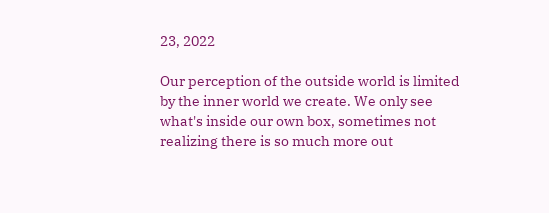23, 2022

Our perception of the outside world is limited by the inner world we create. We only see what's inside our own box, sometimes not realizing there is so much more out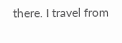there. I travel from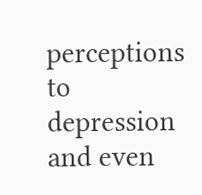perceptions to depression and even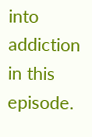into addiction in this episode.